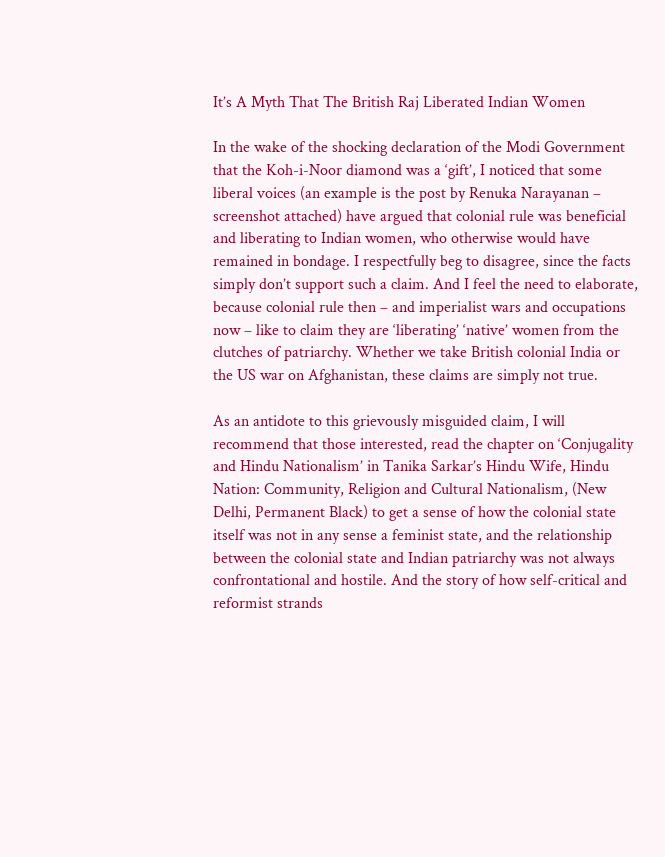It’s A Myth That The British Raj Liberated Indian Women

In the wake of the shocking declaration of the Modi Government that the Koh-i-Noor diamond was a ‘gift’, I noticed that some liberal voices (an example is the post by Renuka Narayanan – screenshot attached) have argued that colonial rule was beneficial and liberating to Indian women, who otherwise would have remained in bondage. I respectfully beg to disagree, since the facts simply don’t support such a claim. And I feel the need to elaborate, because colonial rule then – and imperialist wars and occupations now – like to claim they are ‘liberating’ ‘native’ women from the clutches of patriarchy. Whether we take British colonial India or the US war on Afghanistan, these claims are simply not true.

As an antidote to this grievously misguided claim, I will recommend that those interested, read the chapter on ‘Conjugality and Hindu Nationalism’ in Tanika Sarkar’s Hindu Wife, Hindu Nation: Community, Religion and Cultural Nationalism, (New Delhi, Permanent Black) to get a sense of how the colonial state itself was not in any sense a feminist state, and the relationship between the colonial state and Indian patriarchy was not always confrontational and hostile. And the story of how self-critical and reformist strands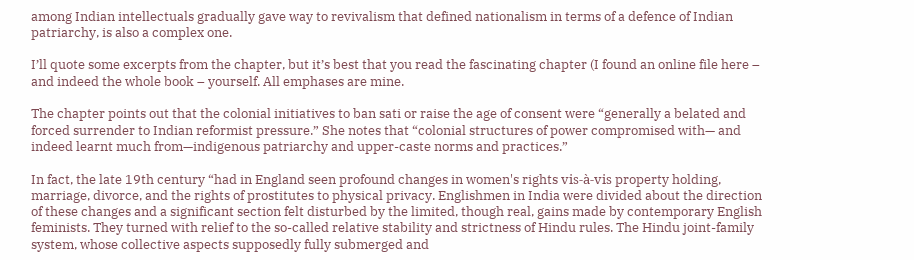among Indian intellectuals gradually gave way to revivalism that defined nationalism in terms of a defence of Indian patriarchy, is also a complex one.

I’ll quote some excerpts from the chapter, but it’s best that you read the fascinating chapter (I found an online file here – and indeed the whole book – yourself. All emphases are mine.

The chapter points out that the colonial initiatives to ban sati or raise the age of consent were “generally a belated and forced surrender to Indian reformist pressure.” She notes that “colonial structures of power compromised with— and indeed learnt much from—indigenous patriarchy and upper-caste norms and practices.”

In fact, the late 19th century “had in England seen profound changes in women's rights vis-à-vis property holding, marriage, divorce, and the rights of prostitutes to physical privacy. Englishmen in India were divided about the direction of these changes and a significant section felt disturbed by the limited, though real, gains made by contemporary English feminists. They turned with relief to the so-called relative stability and strictness of Hindu rules. The Hindu joint-family system, whose collective aspects supposedly fully submerged and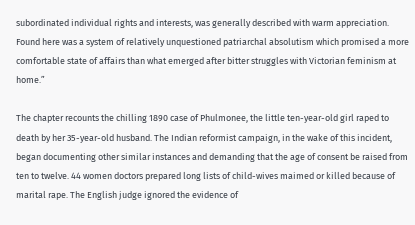subordinated individual rights and interests, was generally described with warm appreciation. Found here was a system of relatively unquestioned patriarchal absolutism which promised a more comfortable state of affairs than what emerged after bitter struggles with Victorian feminism at home.”

The chapter recounts the chilling 1890 case of Phulmonee, the little ten-year-old girl raped to death by her 35-year-old husband. The Indian reformist campaign, in the wake of this incident, began documenting other similar instances and demanding that the age of consent be raised from ten to twelve. 44 women doctors prepared long lists of child-wives maimed or killed because of marital rape. The English judge ignored the evidence of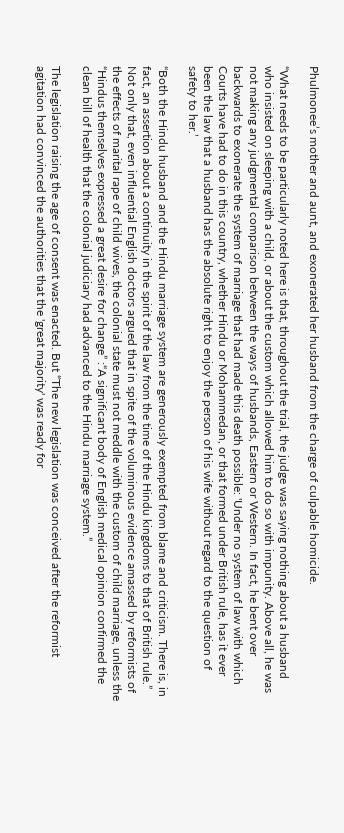Phulmonee’s mother and aunt, and exonerated her husband from the charge of culpable homicide.

“What needs to be particularly noted here is that, throughout the trial, the judge was saying nothing about a husband who insisted on sleeping with a child, or about the custom which allowed him to do so with impunity. Above all, he was not making any judgmental comparison between the ways of husbands, Eastern or Western. In fact, he bent over backwards to exonerate the system of marriage that had made this death possible: 'Under no system of law with which Courts have had to do in this country, whether Hindu or Mohammedan, or that formed under British rule, has it ever been the law that a husband has the absolute right to enjoy the person of his wife without regard to the question of safety to her.’

“Both the Hindu husband and the Hindu marriage system are generously exempted from blame and criticism. There is, in fact, an assertion about a continuity in the spirit of the law from the time of the Hindu kingdoms to that of British rule.” Not only that, even influential English doctors argued that in spite of the voluminous evidence amassed by reformists of the effects of marital rape of child wives, the colonial state must not meddle with the custom of child marriage, unless the “Hindus themselves expressed a great desire for change” :“A significant body of English medical opinion confirmed the clean bill of health that the colonial judiciary had advanced to the Hindu marriage system.”

The legislation raising the age of consent was enacted. But “The new legislation was conceived after the reformist agitation had convinced the authorities that the 'great majority' was ready for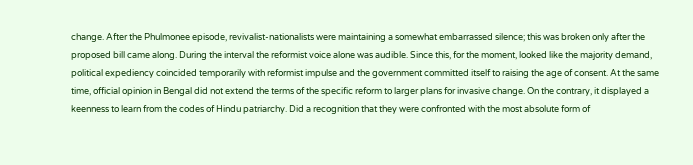change. After the Phulmonee episode, revivalist-nationalists were maintaining a somewhat embarrassed silence; this was broken only after the proposed bill came along. During the interval the reformist voice alone was audible. Since this, for the moment, looked like the majority demand, political expediency coincided temporarily with reformist impulse and the government committed itself to raising the age of consent. At the same time, official opinion in Bengal did not extend the terms of the specific reform to larger plans for invasive change. On the contrary, it displayed a keenness to learn from the codes of Hindu patriarchy. Did a recognition that they were confronted with the most absolute form of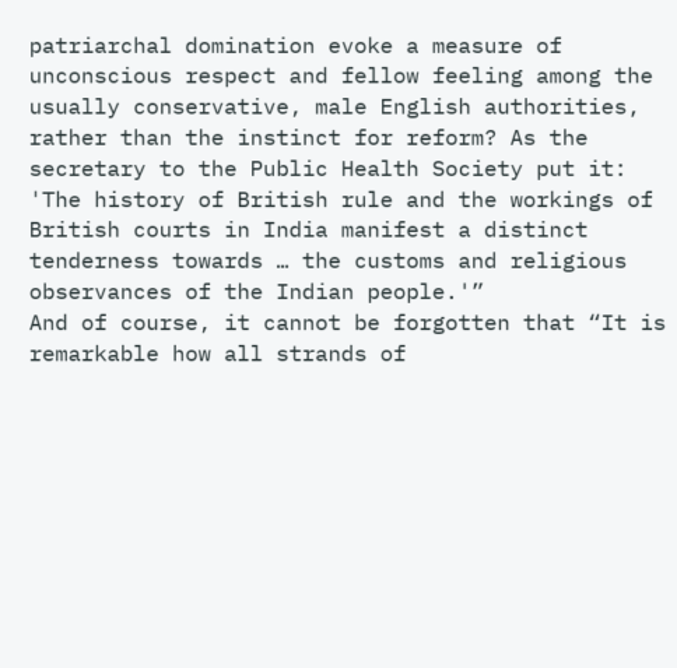patriarchal domination evoke a measure of unconscious respect and fellow feeling among the usually conservative, male English authorities, rather than the instinct for reform? As the secretary to the Public Health Society put it: 'The history of British rule and the workings of British courts in India manifest a distinct tenderness towards … the customs and religious observances of the Indian people.'”
And of course, it cannot be forgotten that “It is remarkable how all strands of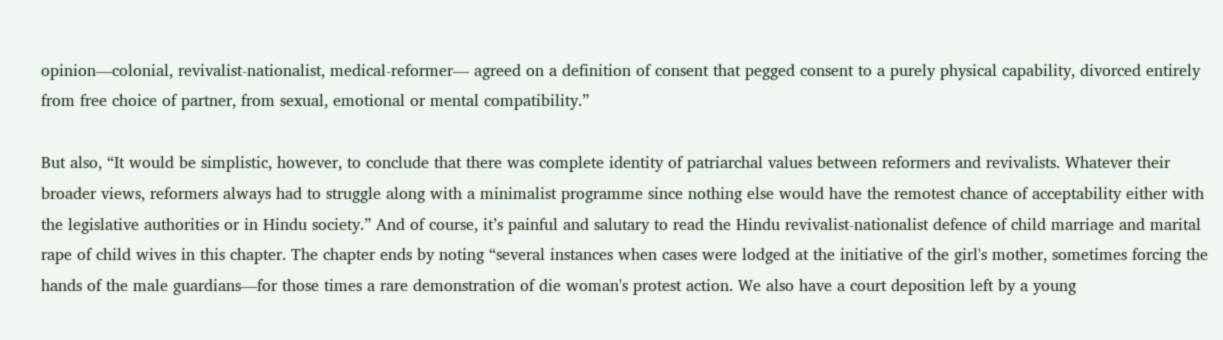opinion—colonial, revivalist-nationalist, medical-reformer— agreed on a definition of consent that pegged consent to a purely physical capability, divorced entirely from free choice of partner, from sexual, emotional or mental compatibility.”

But also, “It would be simplistic, however, to conclude that there was complete identity of patriarchal values between reformers and revivalists. Whatever their broader views, reformers always had to struggle along with a minimalist programme since nothing else would have the remotest chance of acceptability either with the legislative authorities or in Hindu society.” And of course, it’s painful and salutary to read the Hindu revivalist-nationalist defence of child marriage and marital rape of child wives in this chapter. The chapter ends by noting “several instances when cases were lodged at the initiative of the girl's mother, sometimes forcing the hands of the male guardians—for those times a rare demonstration of die woman's protest action. We also have a court deposition left by a young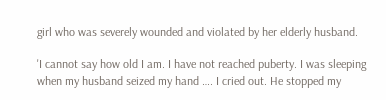girl who was severely wounded and violated by her elderly husband.

'I cannot say how old I am. I have not reached puberty. I was sleeping when my husband seized my hand …. I cried out. He stopped my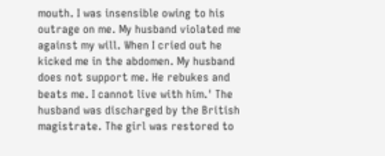mouth. I was insensible owing to his outrage on me. My husband violated me against my will. When I cried out he kicked me in the abdomen. My husband does not support me. He rebukes and beats me. I cannot live with him.' The husband was discharged by the British magistrate. The girl was restored to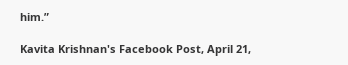him.”

Kavita Krishnan's Facebook Post, April 21,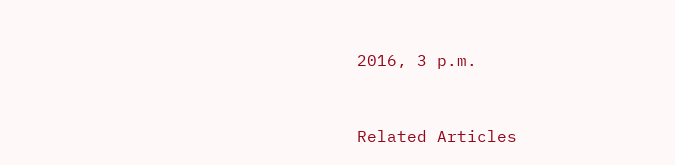2016, 3 p.m.



Related Articles